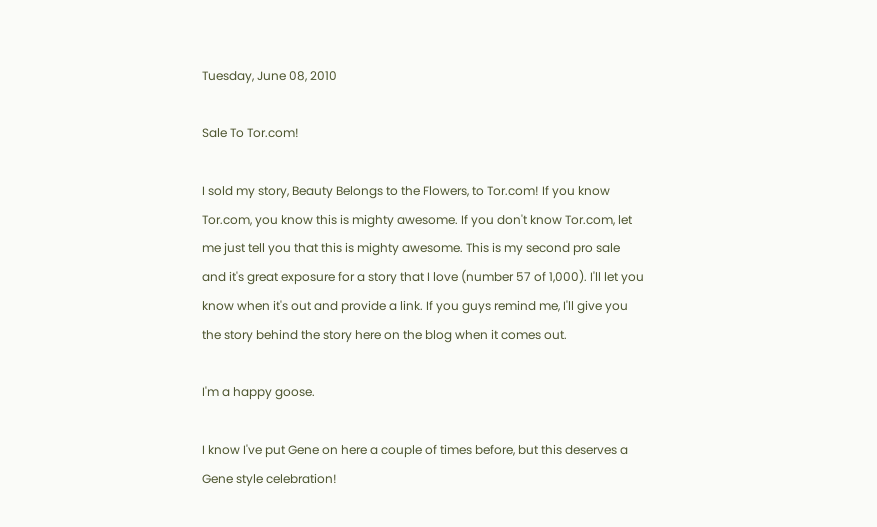Tuesday, June 08, 2010

Sale To Tor.com!

I sold my story, Beauty Belongs to the Flowers, to Tor.com! If you know Tor.com, you know this is mighty awesome. If you don't know Tor.com, let me just tell you that this is mighty awesome. This is my second pro sale and it's great exposure for a story that I love (number 57 of 1,000). I'll let you know when it's out and provide a link. If you guys remind me, I'll give you the story behind the story here on the blog when it comes out.

I'm a happy goose.

I know I've put Gene on here a couple of times before, but this deserves a Gene style celebration!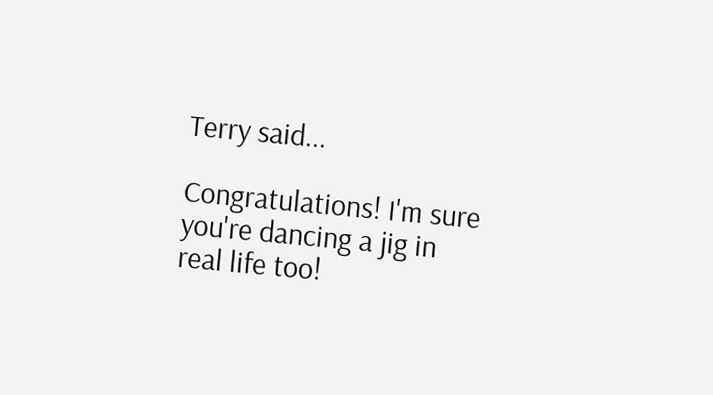Terry said...

Congratulations! I'm sure you're dancing a jig in real life too!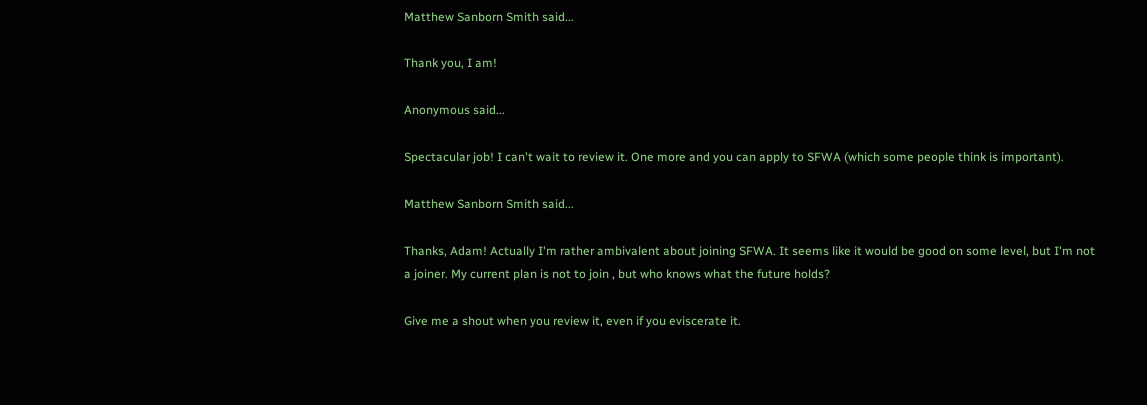Matthew Sanborn Smith said...

Thank you, I am!

Anonymous said...

Spectacular job! I can't wait to review it. One more and you can apply to SFWA (which some people think is important).

Matthew Sanborn Smith said...

Thanks, Adam! Actually I'm rather ambivalent about joining SFWA. It seems like it would be good on some level, but I'm not a joiner. My current plan is not to join , but who knows what the future holds?

Give me a shout when you review it, even if you eviscerate it.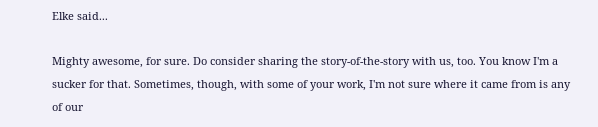Elke said...

Mighty awesome, for sure. Do consider sharing the story-of-the-story with us, too. You know I'm a sucker for that. Sometimes, though, with some of your work, I'm not sure where it came from is any of our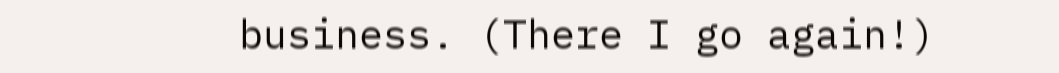business. (There I go again!)